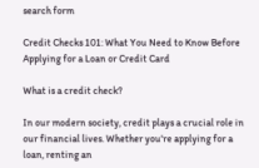search form

Credit Checks 101: What You Need to Know Before Applying for a Loan or Credit Card

What is a credit check?

In our modern society, credit plays a crucial role in our financial lives. Whether you're applying for a loan, renting an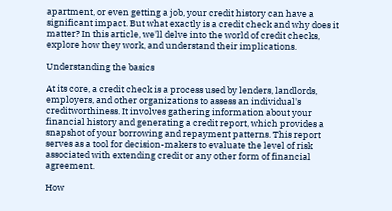apartment, or even getting a job, your credit history can have a significant impact. But what exactly is a credit check and why does it matter? In this article, we'll delve into the world of credit checks, explore how they work, and understand their implications.

Understanding the basics

At its core, a credit check is a process used by lenders, landlords, employers, and other organizations to assess an individual's creditworthiness. It involves gathering information about your financial history and generating a credit report, which provides a snapshot of your borrowing and repayment patterns. This report serves as a tool for decision-makers to evaluate the level of risk associated with extending credit or any other form of financial agreement.

How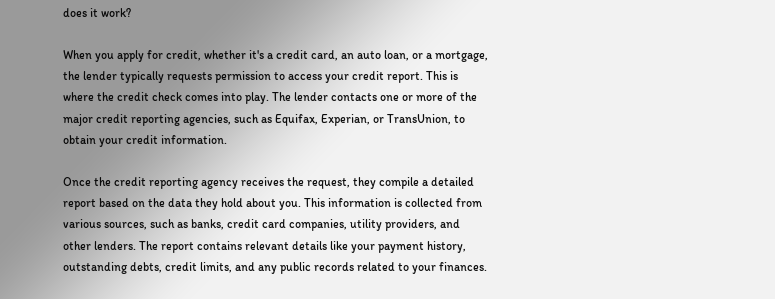does it work?

When you apply for credit, whether it's a credit card, an auto loan, or a mortgage, the lender typically requests permission to access your credit report. This is where the credit check comes into play. The lender contacts one or more of the major credit reporting agencies, such as Equifax, Experian, or TransUnion, to obtain your credit information.

Once the credit reporting agency receives the request, they compile a detailed report based on the data they hold about you. This information is collected from various sources, such as banks, credit card companies, utility providers, and other lenders. The report contains relevant details like your payment history, outstanding debts, credit limits, and any public records related to your finances.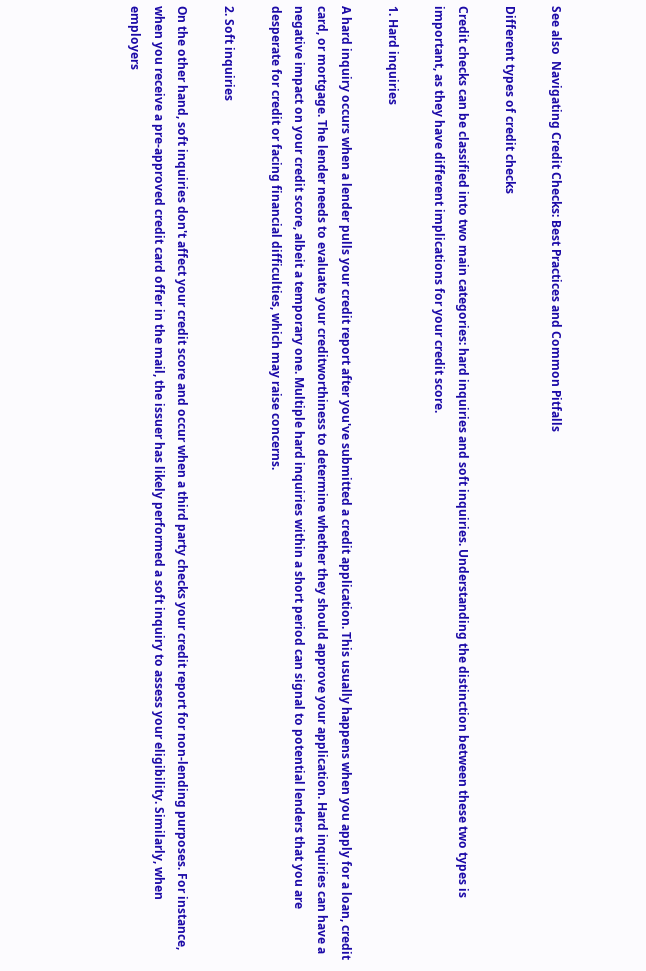See also  Navigating Credit Checks: Best Practices and Common Pitfalls

Different types of credit checks

Credit checks can be classified into two main categories: hard inquiries and soft inquiries. Understanding the distinction between these two types is important, as they have different implications for your credit score.

1. Hard inquiries

A hard inquiry occurs when a lender pulls your credit report after you've submitted a credit application. This usually happens when you apply for a loan, credit card, or mortgage. The lender needs to evaluate your creditworthiness to determine whether they should approve your application. Hard inquiries can have a negative impact on your credit score, albeit a temporary one. Multiple hard inquiries within a short period can signal to potential lenders that you are desperate for credit or facing financial difficulties, which may raise concerns.

2. Soft inquiries

On the other hand, soft inquiries don't affect your credit score and occur when a third party checks your credit report for non-lending purposes. For instance, when you receive a pre-approved credit card offer in the mail, the issuer has likely performed a soft inquiry to assess your eligibility. Similarly, when employers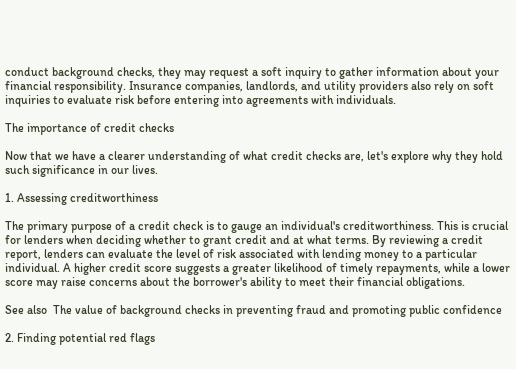conduct background checks, they may request a soft inquiry to gather information about your financial responsibility. Insurance companies, landlords, and utility providers also rely on soft inquiries to evaluate risk before entering into agreements with individuals.

The importance of credit checks

Now that we have a clearer understanding of what credit checks are, let's explore why they hold such significance in our lives.

1. Assessing creditworthiness

The primary purpose of a credit check is to gauge an individual's creditworthiness. This is crucial for lenders when deciding whether to grant credit and at what terms. By reviewing a credit report, lenders can evaluate the level of risk associated with lending money to a particular individual. A higher credit score suggests a greater likelihood of timely repayments, while a lower score may raise concerns about the borrower's ability to meet their financial obligations.

See also  The value of background checks in preventing fraud and promoting public confidence

2. Finding potential red flags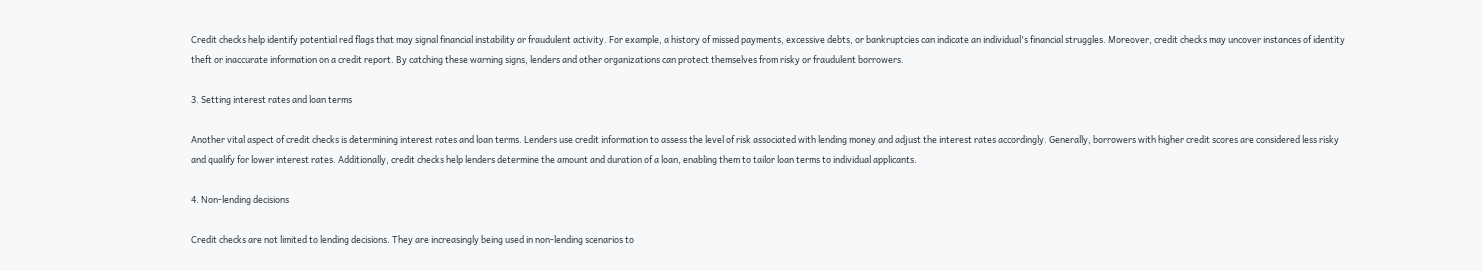Credit checks help identify potential red flags that may signal financial instability or fraudulent activity. For example, a history of missed payments, excessive debts, or bankruptcies can indicate an individual's financial struggles. Moreover, credit checks may uncover instances of identity theft or inaccurate information on a credit report. By catching these warning signs, lenders and other organizations can protect themselves from risky or fraudulent borrowers.

3. Setting interest rates and loan terms

Another vital aspect of credit checks is determining interest rates and loan terms. Lenders use credit information to assess the level of risk associated with lending money and adjust the interest rates accordingly. Generally, borrowers with higher credit scores are considered less risky and qualify for lower interest rates. Additionally, credit checks help lenders determine the amount and duration of a loan, enabling them to tailor loan terms to individual applicants.

4. Non-lending decisions

Credit checks are not limited to lending decisions. They are increasingly being used in non-lending scenarios to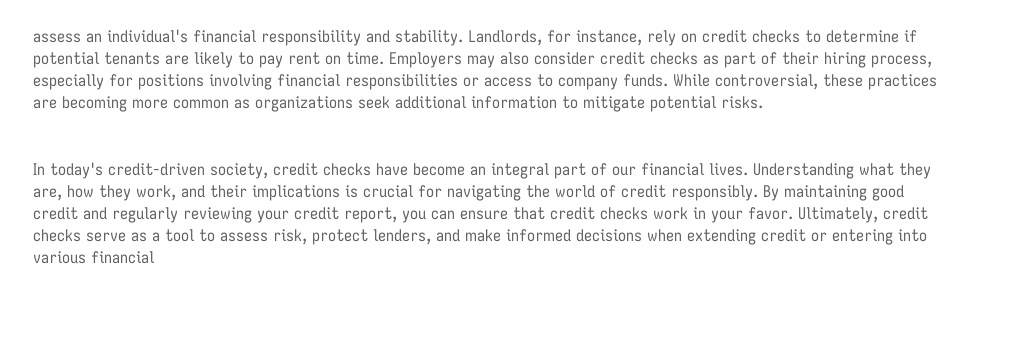assess an individual's financial responsibility and stability. Landlords, for instance, rely on credit checks to determine if potential tenants are likely to pay rent on time. Employers may also consider credit checks as part of their hiring process, especially for positions involving financial responsibilities or access to company funds. While controversial, these practices are becoming more common as organizations seek additional information to mitigate potential risks.


In today's credit-driven society, credit checks have become an integral part of our financial lives. Understanding what they are, how they work, and their implications is crucial for navigating the world of credit responsibly. By maintaining good credit and regularly reviewing your credit report, you can ensure that credit checks work in your favor. Ultimately, credit checks serve as a tool to assess risk, protect lenders, and make informed decisions when extending credit or entering into various financial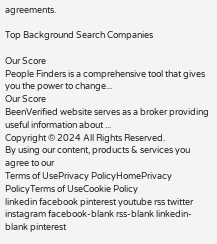agreements.

Top Background Search Companies

Our Score
People Finders is a comprehensive tool that gives you the power to change...
Our Score
BeenVerified website serves as a broker providing useful information about ...
Copyright © 2024 All Rights Reserved.
By using our content, products & services you agree to our
Terms of UsePrivacy PolicyHomePrivacy PolicyTerms of UseCookie Policy
linkedin facebook pinterest youtube rss twitter instagram facebook-blank rss-blank linkedin-blank pinterest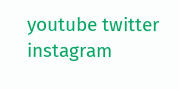youtube twitter instagram